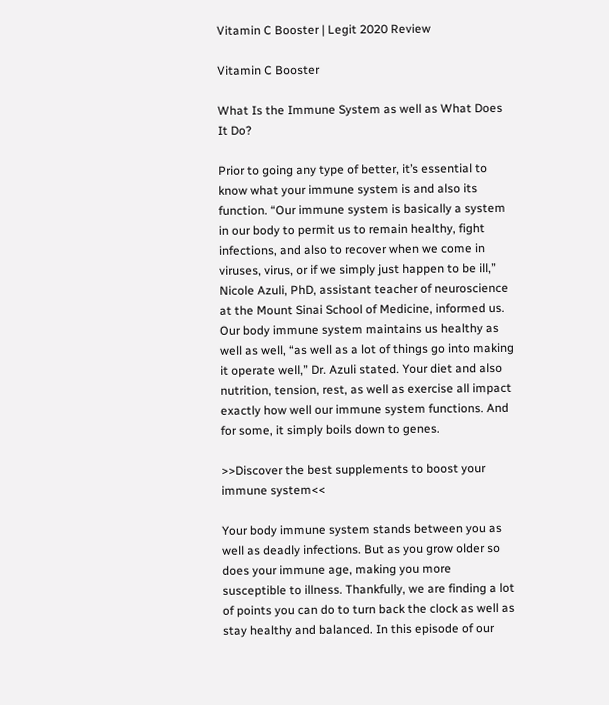Vitamin C Booster | Legit 2020 Review

Vitamin C Booster

What Is the Immune System as well as What Does It Do?

Prior to going any type of better, it’s essential to know what your immune system is and also its function. “Our immune system is basically a system in our body to permit us to remain healthy, fight infections, and also to recover when we come in viruses, virus, or if we simply just happen to be ill,” Nicole Azuli, PhD, assistant teacher of neuroscience at the Mount Sinai School of Medicine, informed us. Our body immune system maintains us healthy as well as well, “as well as a lot of things go into making it operate well,” Dr. Azuli stated. Your diet and also nutrition, tension, rest, as well as exercise all impact exactly how well our immune system functions. And for some, it simply boils down to genes.

>>Discover the best supplements to boost your immune system<<

Your body immune system stands between you as well as deadly infections. But as you grow older so does your immune age, making you more susceptible to illness. Thankfully, we are finding a lot of points you can do to turn back the clock as well as stay healthy and balanced. In this episode of our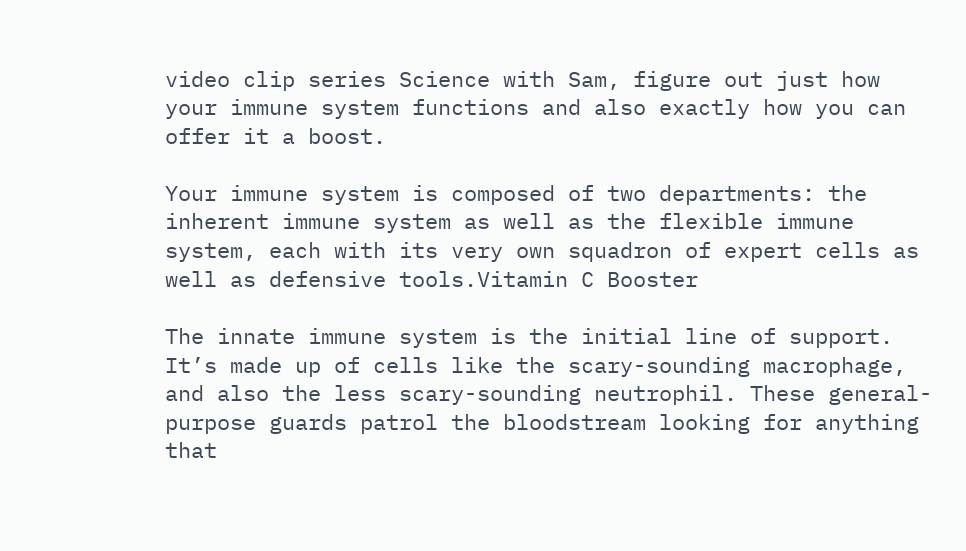video clip series Science with Sam, figure out just how your immune system functions and also exactly how you can offer it a boost.

Your immune system is composed of two departments: the inherent immune system as well as the flexible immune system, each with its very own squadron of expert cells as well as defensive tools.Vitamin C Booster

The innate immune system is the initial line of support. It’s made up of cells like the scary-sounding macrophage, and also the less scary-sounding neutrophil. These general-purpose guards patrol the bloodstream looking for anything that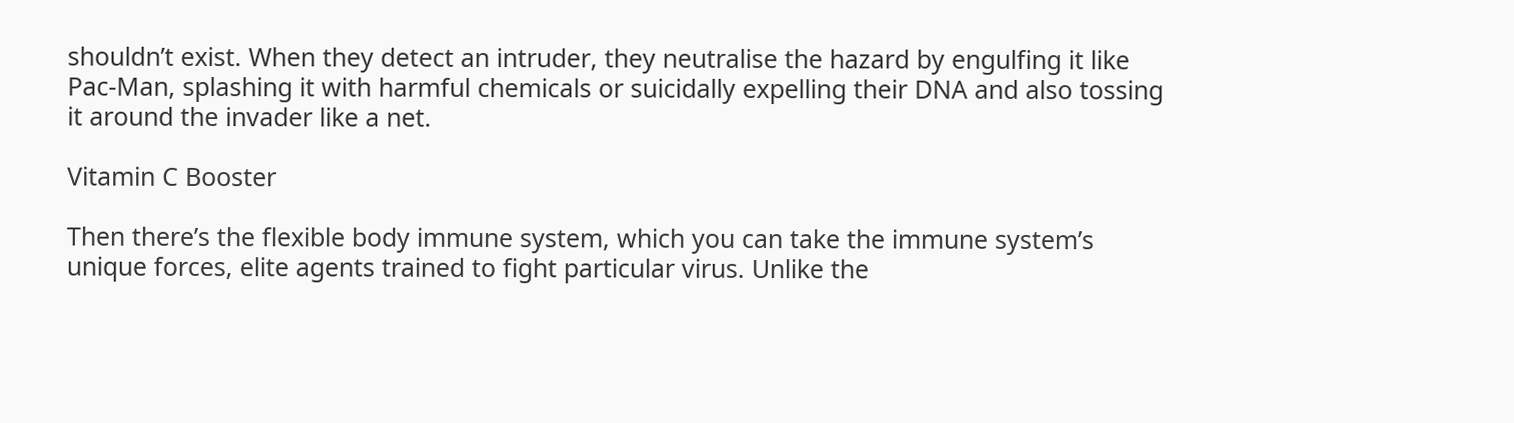shouldn’t exist. When they detect an intruder, they neutralise the hazard by engulfing it like Pac-Man, splashing it with harmful chemicals or suicidally expelling their DNA and also tossing it around the invader like a net.

Vitamin C Booster

Then there’s the flexible body immune system, which you can take the immune system’s unique forces, elite agents trained to fight particular virus. Unlike the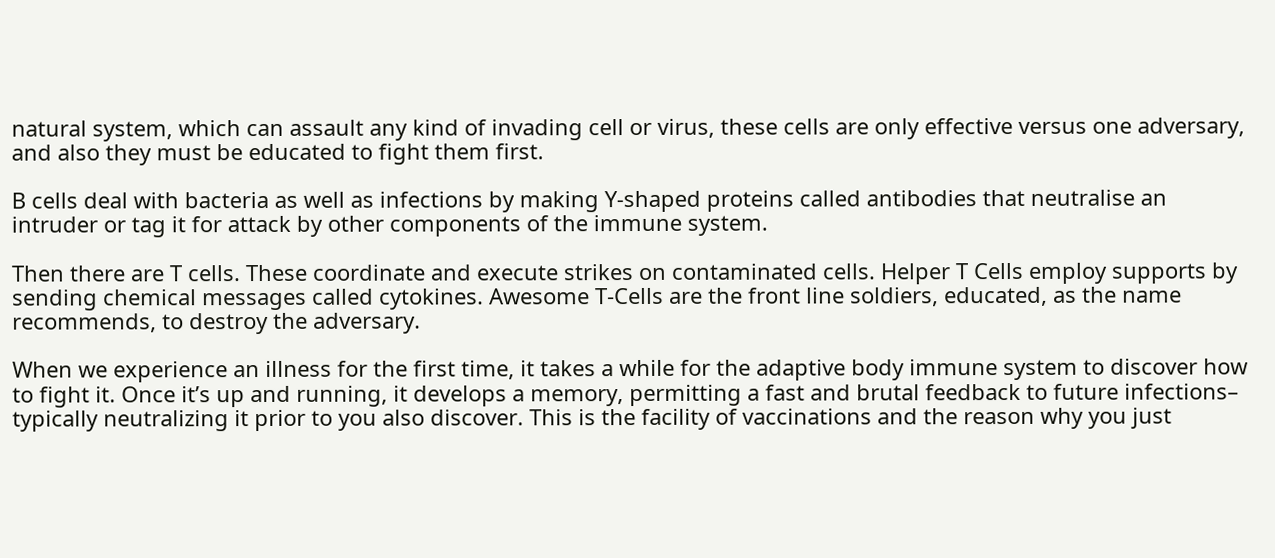natural system, which can assault any kind of invading cell or virus, these cells are only effective versus one adversary, and also they must be educated to fight them first.

B cells deal with bacteria as well as infections by making Y-shaped proteins called antibodies that neutralise an intruder or tag it for attack by other components of the immune system.

Then there are T cells. These coordinate and execute strikes on contaminated cells. Helper T Cells employ supports by sending chemical messages called cytokines. Awesome T-Cells are the front line soldiers, educated, as the name recommends, to destroy the adversary.

When we experience an illness for the first time, it takes a while for the adaptive body immune system to discover how to fight it. Once it’s up and running, it develops a memory, permitting a fast and brutal feedback to future infections– typically neutralizing it prior to you also discover. This is the facility of vaccinations and the reason why you just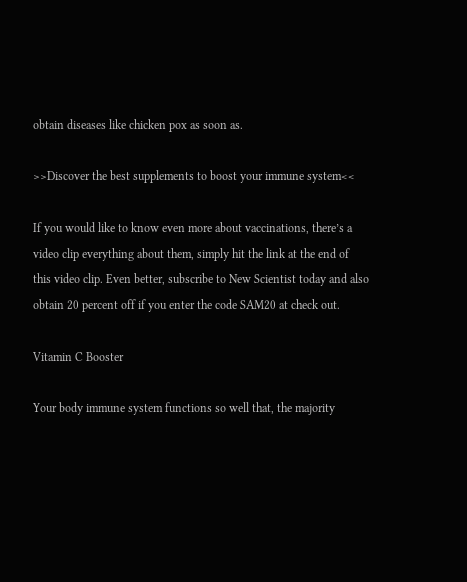obtain diseases like chicken pox as soon as.

>>Discover the best supplements to boost your immune system<<

If you would like to know even more about vaccinations, there’s a video clip everything about them, simply hit the link at the end of this video clip. Even better, subscribe to New Scientist today and also obtain 20 percent off if you enter the code SAM20 at check out.

Vitamin C Booster

Your body immune system functions so well that, the majority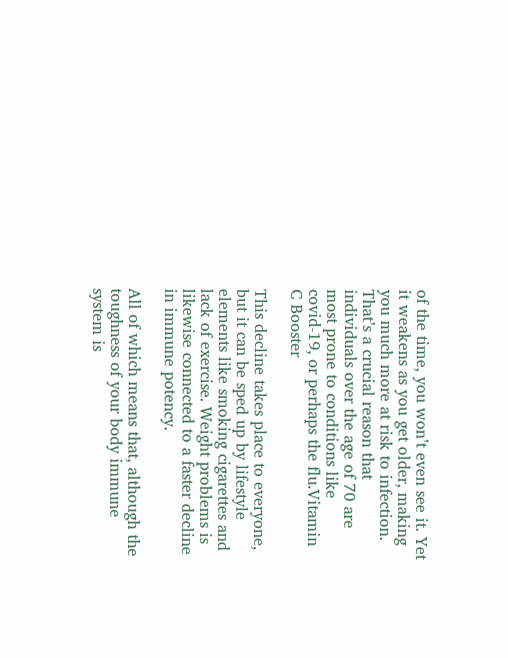of the time, you won’t even see it. Yet it weakens as you get older, making you much more at risk to infection. That’s a crucial reason that individuals over the age of 70 are most prone to conditions like covid-19, or perhaps the flu.Vitamin C Booster

This decline takes place to everyone, but it can be sped up by lifestyle elements like smoking cigarettes and lack of exercise. Weight problems is likewise connected to a faster decline in immune potency.

All of which means that, although the toughness of your body immune system is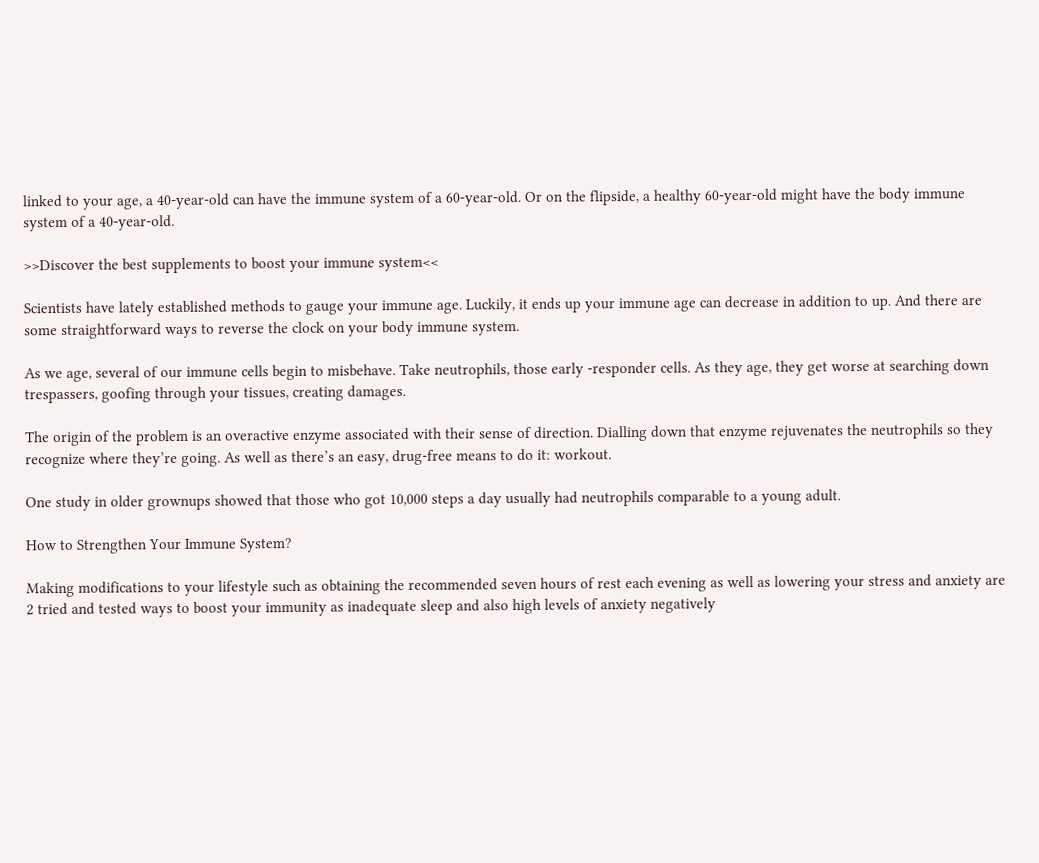linked to your age, a 40-year-old can have the immune system of a 60-year-old. Or on the flipside, a healthy 60-year-old might have the body immune system of a 40-year-old.

>>Discover the best supplements to boost your immune system<<

Scientists have lately established methods to gauge your immune age. Luckily, it ends up your immune age can decrease in addition to up. And there are some straightforward ways to reverse the clock on your body immune system.

As we age, several of our immune cells begin to misbehave. Take neutrophils, those early -responder cells. As they age, they get worse at searching down trespassers, goofing through your tissues, creating damages.

The origin of the problem is an overactive enzyme associated with their sense of direction. Dialling down that enzyme rejuvenates the neutrophils so they recognize where they’re going. As well as there’s an easy, drug-free means to do it: workout.

One study in older grownups showed that those who got 10,000 steps a day usually had neutrophils comparable to a young adult.

How to Strengthen Your Immune System?

Making modifications to your lifestyle such as obtaining the recommended seven hours of rest each evening as well as lowering your stress and anxiety are 2 tried and tested ways to boost your immunity as inadequate sleep and also high levels of anxiety negatively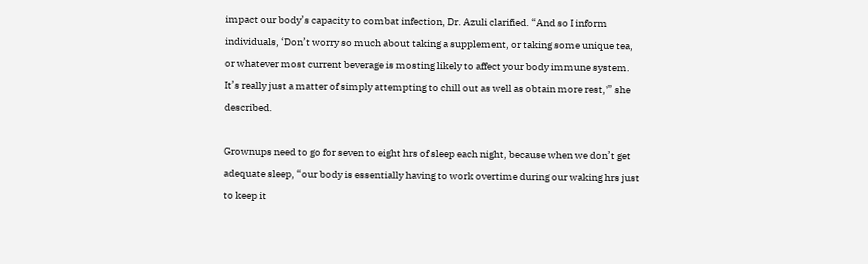impact our body’s capacity to combat infection, Dr. Azuli clarified. “And so I inform individuals, ‘Don’t worry so much about taking a supplement, or taking some unique tea, or whatever most current beverage is mosting likely to affect your body immune system. It’s really just a matter of simply attempting to chill out as well as obtain more rest,'” she described.

Grownups need to go for seven to eight hrs of sleep each night, because when we don’t get adequate sleep, “our body is essentially having to work overtime during our waking hrs just to keep it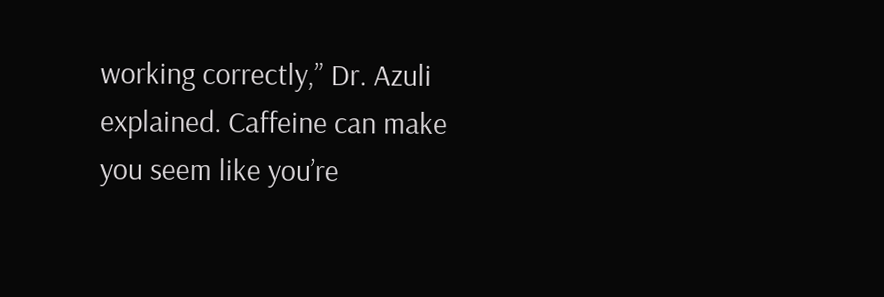working correctly,” Dr. Azuli explained. Caffeine can make you seem like you’re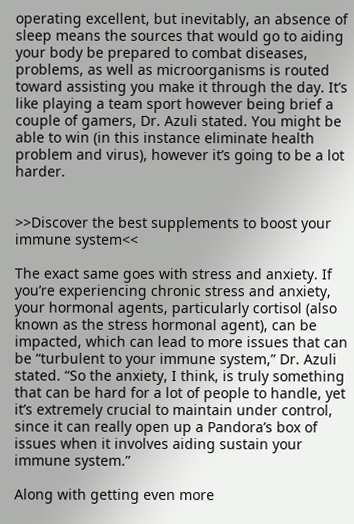operating excellent, but inevitably, an absence of sleep means the sources that would go to aiding your body be prepared to combat diseases, problems, as well as microorganisms is routed toward assisting you make it through the day. It’s like playing a team sport however being brief a couple of gamers, Dr. Azuli stated. You might be able to win (in this instance eliminate health problem and virus), however it’s going to be a lot harder.


>>Discover the best supplements to boost your immune system<<

The exact same goes with stress and anxiety. If you’re experiencing chronic stress and anxiety, your hormonal agents, particularly cortisol (also known as the stress hormonal agent), can be impacted, which can lead to more issues that can be “turbulent to your immune system,” Dr. Azuli stated. “So the anxiety, I think, is truly something that can be hard for a lot of people to handle, yet it’s extremely crucial to maintain under control, since it can really open up a Pandora’s box of issues when it involves aiding sustain your immune system.”

Along with getting even more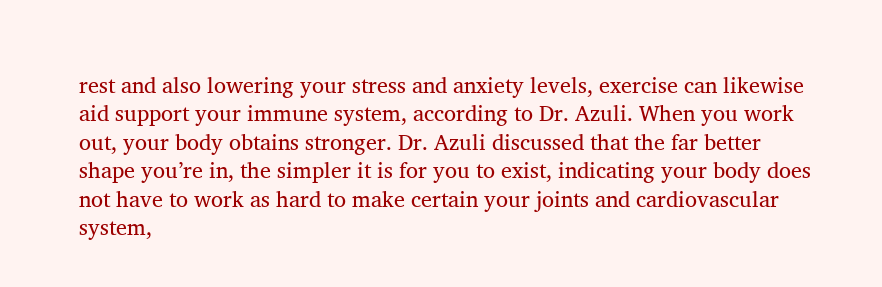rest and also lowering your stress and anxiety levels, exercise can likewise aid support your immune system, according to Dr. Azuli. When you work out, your body obtains stronger. Dr. Azuli discussed that the far better shape you’re in, the simpler it is for you to exist, indicating your body does not have to work as hard to make certain your joints and cardiovascular system,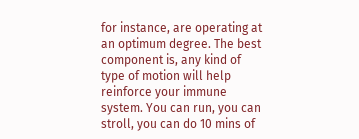for instance, are operating at an optimum degree. The best component is, any kind of type of motion will help reinforce your immune system. You can run, you can stroll, you can do 10 mins of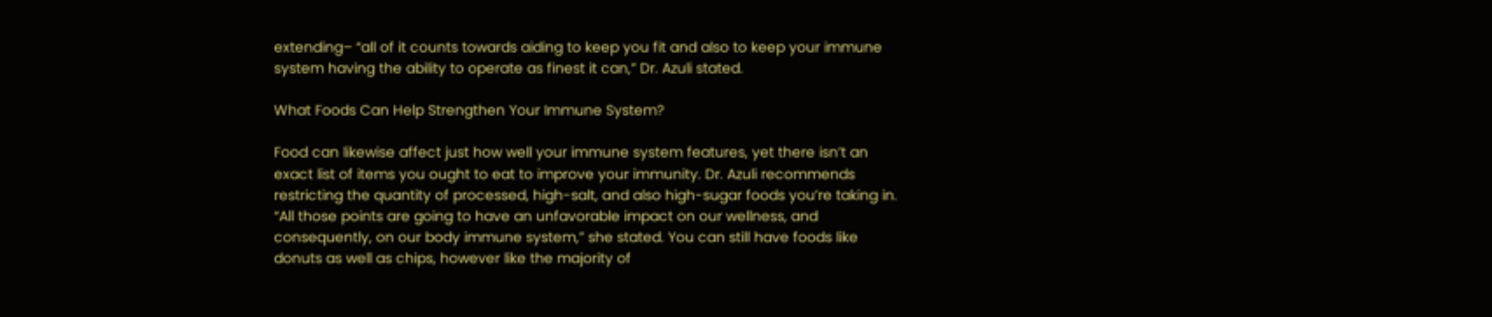extending– “all of it counts towards aiding to keep you fit and also to keep your immune system having the ability to operate as finest it can,” Dr. Azuli stated.

What Foods Can Help Strengthen Your Immune System?

Food can likewise affect just how well your immune system features, yet there isn’t an exact list of items you ought to eat to improve your immunity. Dr. Azuli recommends restricting the quantity of processed, high-salt, and also high-sugar foods you’re taking in. “All those points are going to have an unfavorable impact on our wellness, and consequently, on our body immune system,” she stated. You can still have foods like donuts as well as chips, however like the majority of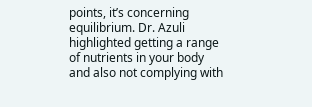points, it’s concerning equilibrium. Dr. Azuli highlighted getting a range of nutrients in your body and also not complying with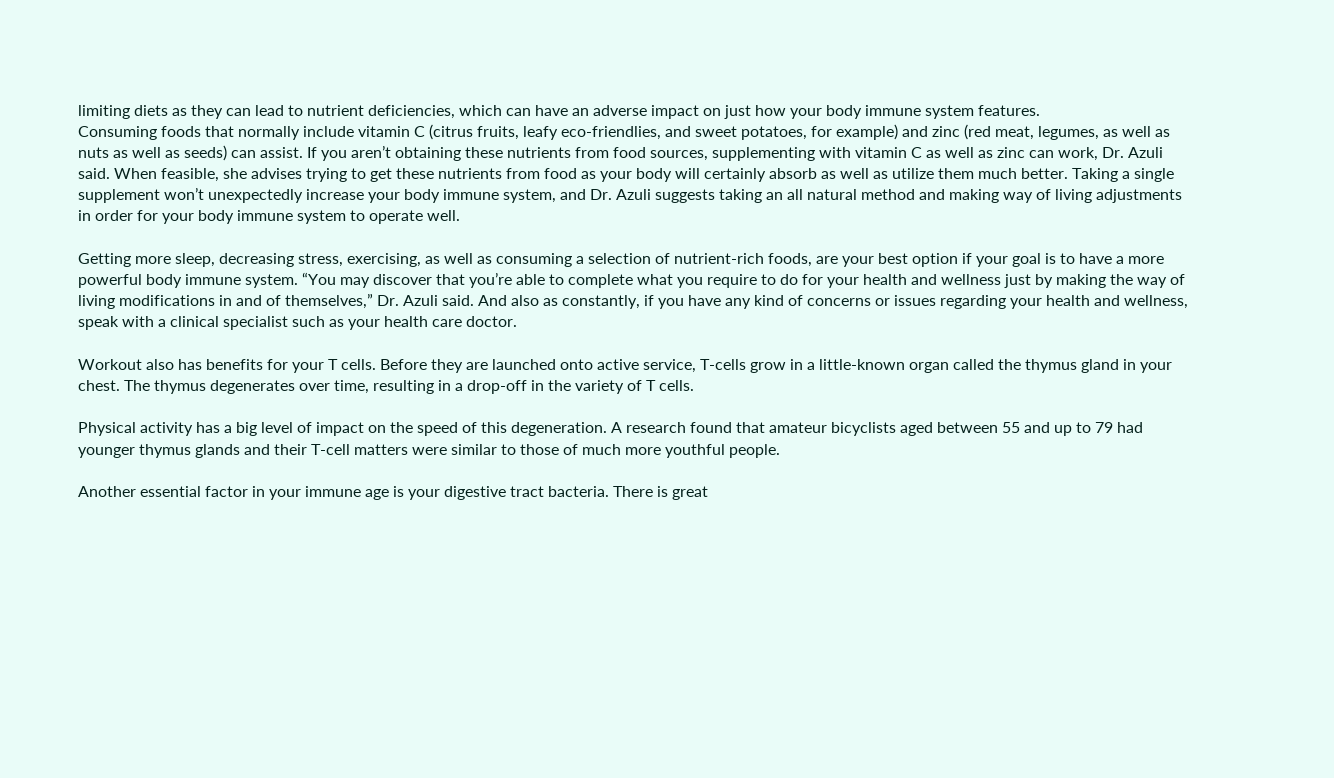limiting diets as they can lead to nutrient deficiencies, which can have an adverse impact on just how your body immune system features.
Consuming foods that normally include vitamin C (citrus fruits, leafy eco-friendlies, and sweet potatoes, for example) and zinc (red meat, legumes, as well as nuts as well as seeds) can assist. If you aren’t obtaining these nutrients from food sources, supplementing with vitamin C as well as zinc can work, Dr. Azuli said. When feasible, she advises trying to get these nutrients from food as your body will certainly absorb as well as utilize them much better. Taking a single supplement won’t unexpectedly increase your body immune system, and Dr. Azuli suggests taking an all natural method and making way of living adjustments in order for your body immune system to operate well.

Getting more sleep, decreasing stress, exercising, as well as consuming a selection of nutrient-rich foods, are your best option if your goal is to have a more powerful body immune system. “You may discover that you’re able to complete what you require to do for your health and wellness just by making the way of living modifications in and of themselves,” Dr. Azuli said. And also as constantly, if you have any kind of concerns or issues regarding your health and wellness, speak with a clinical specialist such as your health care doctor.

Workout also has benefits for your T cells. Before they are launched onto active service, T-cells grow in a little-known organ called the thymus gland in your chest. The thymus degenerates over time, resulting in a drop-off in the variety of T cells.

Physical activity has a big level of impact on the speed of this degeneration. A research found that amateur bicyclists aged between 55 and up to 79 had younger thymus glands and their T-cell matters were similar to those of much more youthful people.

Another essential factor in your immune age is your digestive tract bacteria. There is great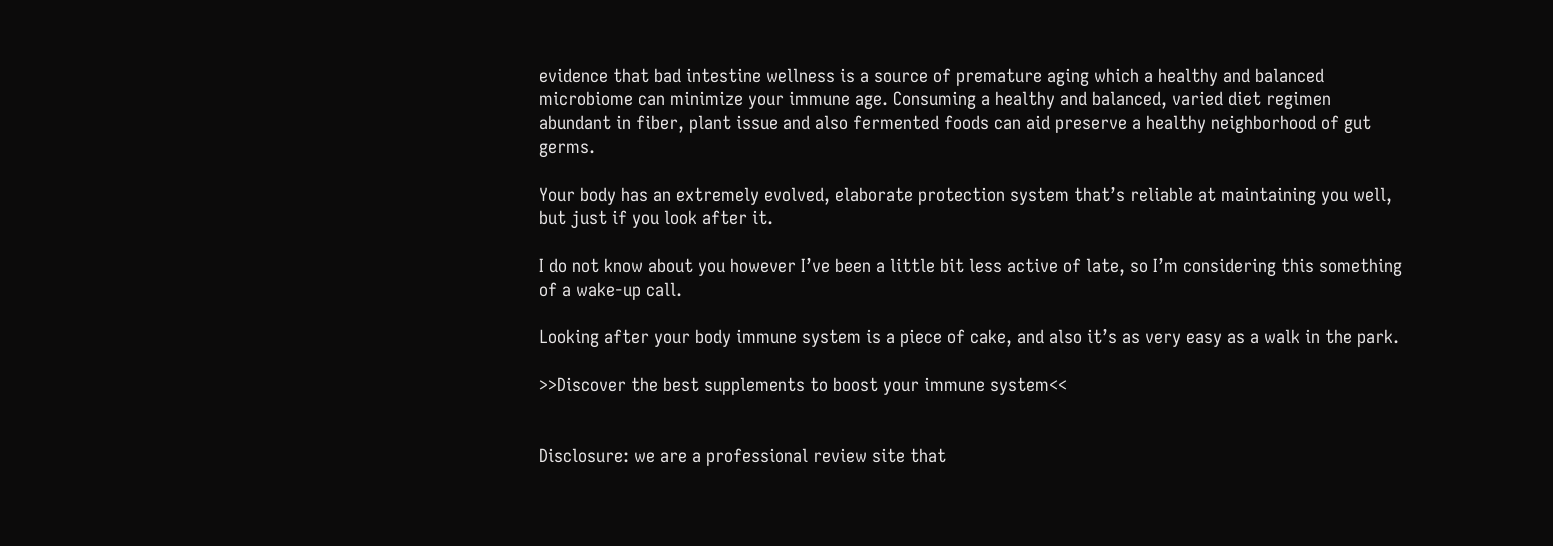evidence that bad intestine wellness is a source of premature aging which a healthy and balanced microbiome can minimize your immune age. Consuming a healthy and balanced, varied diet regimen abundant in fiber, plant issue and also fermented foods can aid preserve a healthy neighborhood of gut germs.

Your body has an extremely evolved, elaborate protection system that’s reliable at maintaining you well, but just if you look after it.

I do not know about you however I’ve been a little bit less active of late, so I’m considering this something of a wake-up call.

Looking after your body immune system is a piece of cake, and also it’s as very easy as a walk in the park.

>>Discover the best supplements to boost your immune system<<


Disclosure: we are a professional review site that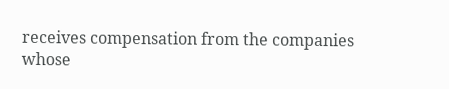receives compensation from the companies whose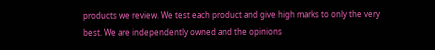products we review. We test each product and give high marks to only the very best. We are independently owned and the opinions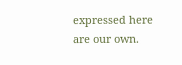expressed here are our own.